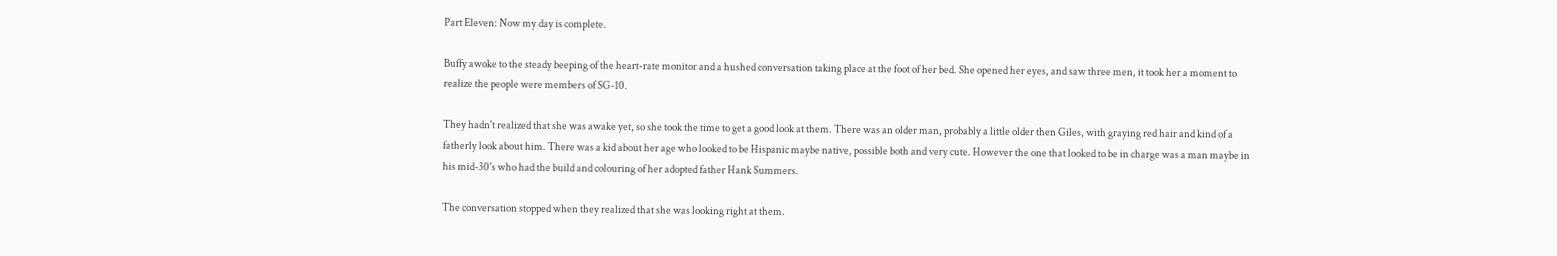Part Eleven: Now my day is complete.

Buffy awoke to the steady beeping of the heart-rate monitor and a hushed conversation taking place at the foot of her bed. She opened her eyes, and saw three men, it took her a moment to realize the people were members of SG-10.

They hadn't realized that she was awake yet, so she took the time to get a good look at them. There was an older man, probably a little older then Giles, with graying red hair and kind of a fatherly look about him. There was a kid about her age who looked to be Hispanic maybe native, possible both and very cute. However the one that looked to be in charge was a man maybe in his mid-30's who had the build and colouring of her adopted father Hank Summers.

The conversation stopped when they realized that she was looking right at them.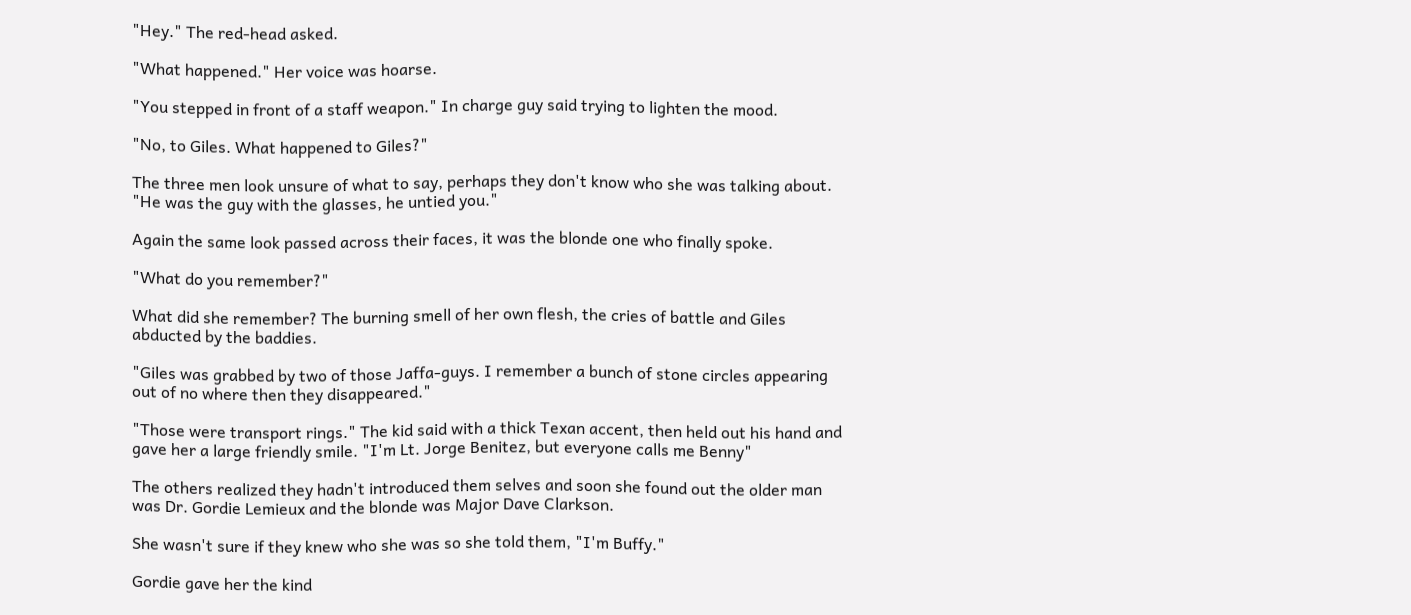"Hey." The red-head asked.

"What happened." Her voice was hoarse.

"You stepped in front of a staff weapon." In charge guy said trying to lighten the mood.

"No, to Giles. What happened to Giles?"

The three men look unsure of what to say, perhaps they don't know who she was talking about. "He was the guy with the glasses, he untied you."

Again the same look passed across their faces, it was the blonde one who finally spoke.

"What do you remember?"

What did she remember? The burning smell of her own flesh, the cries of battle and Giles abducted by the baddies.

"Giles was grabbed by two of those Jaffa-guys. I remember a bunch of stone circles appearing out of no where then they disappeared."

"Those were transport rings." The kid said with a thick Texan accent, then held out his hand and gave her a large friendly smile. "I'm Lt. Jorge Benitez, but everyone calls me Benny"

The others realized they hadn't introduced them selves and soon she found out the older man was Dr. Gordie Lemieux and the blonde was Major Dave Clarkson.

She wasn't sure if they knew who she was so she told them, "I'm Buffy."

Gordie gave her the kind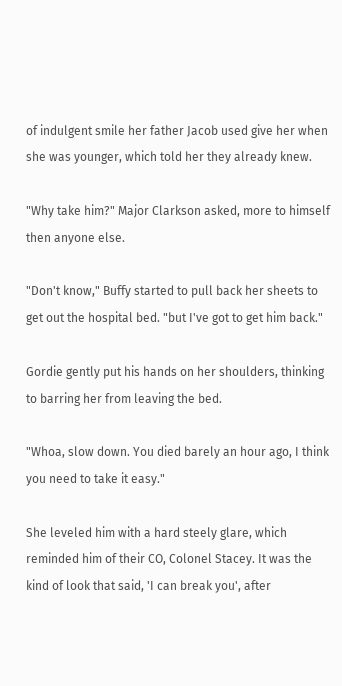of indulgent smile her father Jacob used give her when she was younger, which told her they already knew.

"Why take him?" Major Clarkson asked, more to himself then anyone else.

"Don't know," Buffy started to pull back her sheets to get out the hospital bed. "but I've got to get him back."

Gordie gently put his hands on her shoulders, thinking to barring her from leaving the bed.

"Whoa, slow down. You died barely an hour ago, I think you need to take it easy."

She leveled him with a hard steely glare, which reminded him of their CO, Colonel Stacey. It was the kind of look that said, 'I can break you', after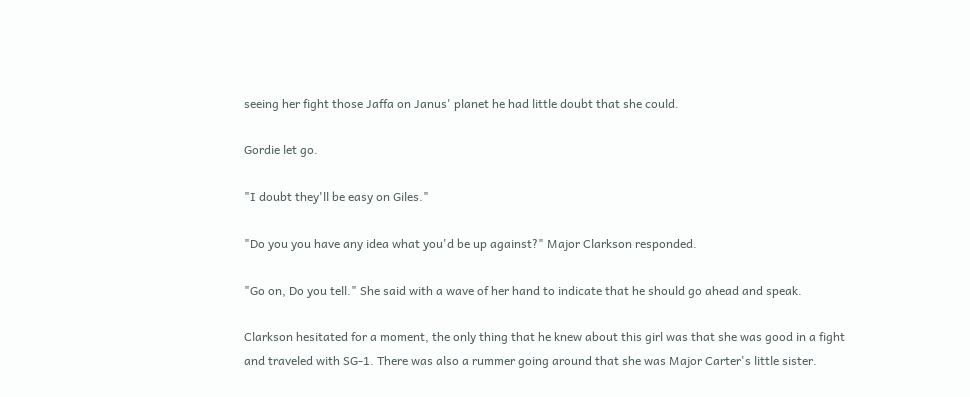seeing her fight those Jaffa on Janus' planet he had little doubt that she could.

Gordie let go.

"I doubt they'll be easy on Giles."

"Do you you have any idea what you'd be up against?" Major Clarkson responded.

"Go on, Do you tell." She said with a wave of her hand to indicate that he should go ahead and speak.

Clarkson hesitated for a moment, the only thing that he knew about this girl was that she was good in a fight and traveled with SG-1. There was also a rummer going around that she was Major Carter's little sister.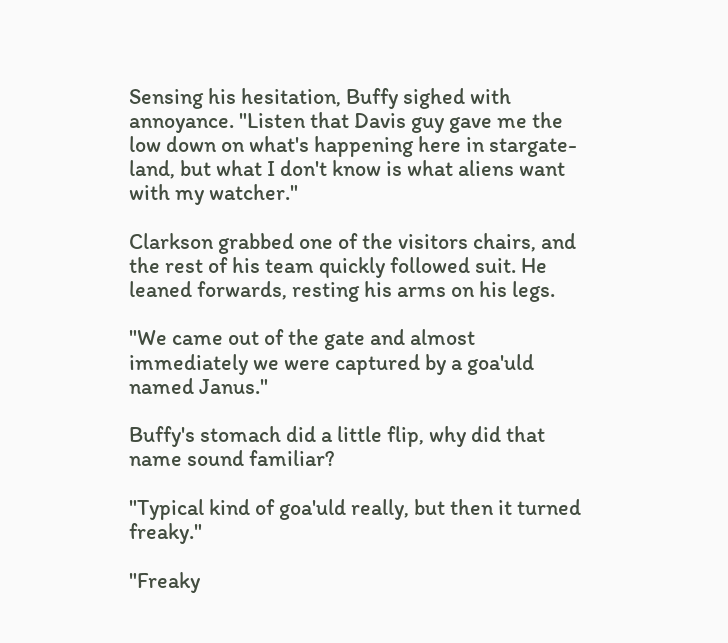Sensing his hesitation, Buffy sighed with annoyance. "Listen that Davis guy gave me the low down on what's happening here in stargate-land, but what I don't know is what aliens want with my watcher."

Clarkson grabbed one of the visitors chairs, and the rest of his team quickly followed suit. He leaned forwards, resting his arms on his legs.

"We came out of the gate and almost immediately we were captured by a goa'uld named Janus."

Buffy's stomach did a little flip, why did that name sound familiar?

"Typical kind of goa'uld really, but then it turned freaky."

"Freaky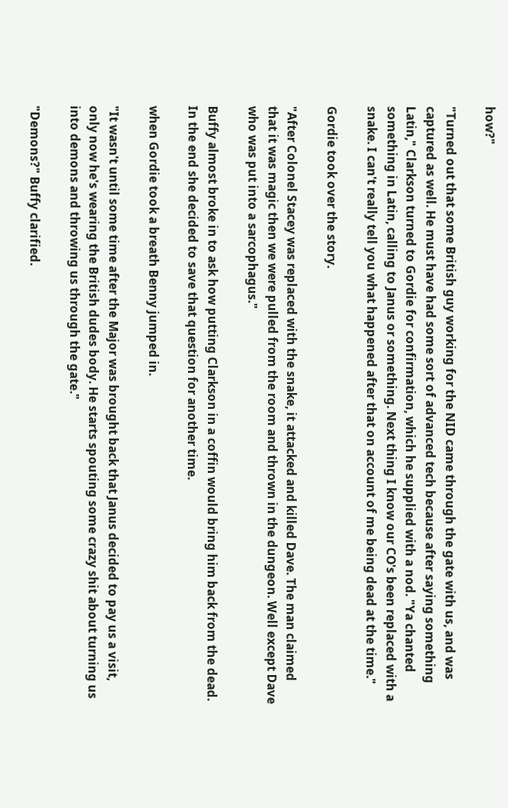how?"

"Turned out that some British guy working for the NID came through the gate with us, and was captured as well. He must have had some sort of advanced tech because after saying something Latin," Clarkson turned to Gordie for confirmation, which he supplied with a nod. "Ya chanted something in Latin, calling to Janus or something. Next thing I know our CO's been replaced with a snake. I can't really tell you what happened after that on account of me being dead at the time."

Gordie took over the story.

"After Colonel Stacey was replaced with the snake, it attacked and killed Dave. The man claimed that it was magic then we were pulled from the room and thrown in the dungeon. Well except Dave who was put into a sarcophagus."

Buffy almost broke in to ask how putting Clarkson in a coffin would bring him back from the dead. In the end she decided to save that question for another time.

when Gordie took a breath Benny jumped in.

"It wasn't until some time after the Major was brought back that Janus decided to pay us a visit, only now he's wearing the British dudes body. He starts spouting some crazy shit about turning us into demons and throwing us through the gate."

"Demons?" Buffy clarified.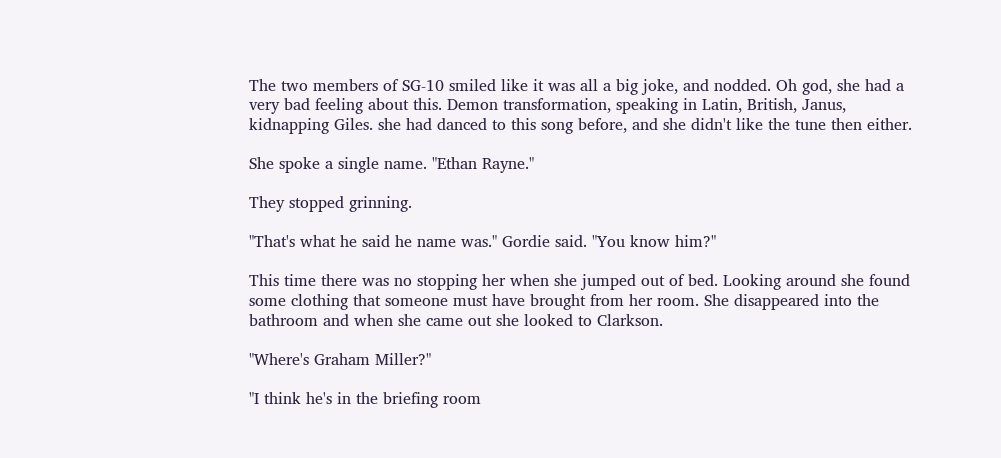The two members of SG-10 smiled like it was all a big joke, and nodded. Oh god, she had a very bad feeling about this. Demon transformation, speaking in Latin, British, Janus, kidnapping Giles. she had danced to this song before, and she didn't like the tune then either.

She spoke a single name. "Ethan Rayne."

They stopped grinning.

"That's what he said he name was." Gordie said. "You know him?"

This time there was no stopping her when she jumped out of bed. Looking around she found some clothing that someone must have brought from her room. She disappeared into the bathroom and when she came out she looked to Clarkson.

"Where's Graham Miller?"

"I think he's in the briefing room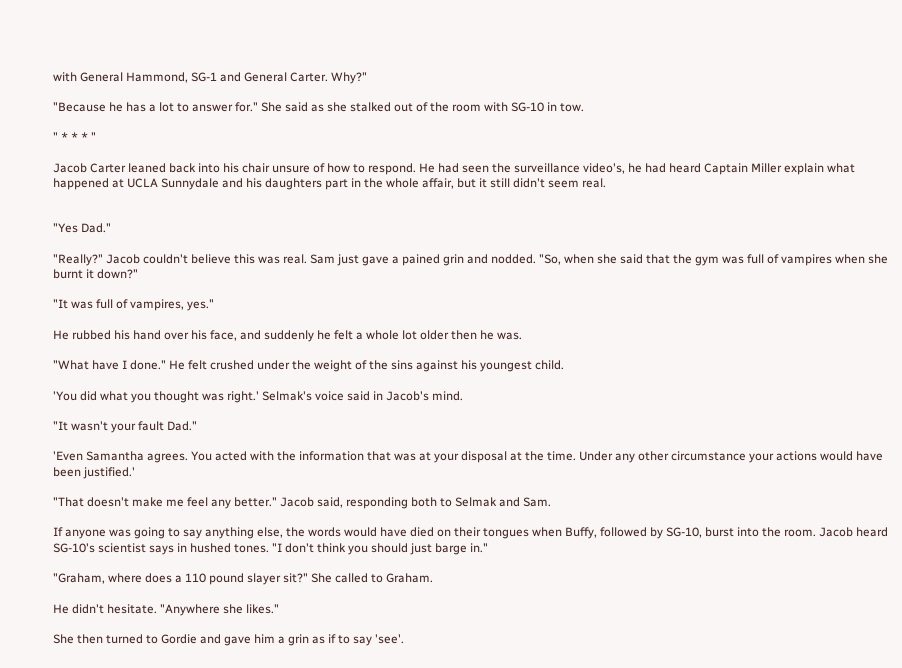with General Hammond, SG-1 and General Carter. Why?"

"Because he has a lot to answer for." She said as she stalked out of the room with SG-10 in tow.

" * * * "

Jacob Carter leaned back into his chair unsure of how to respond. He had seen the surveillance video's, he had heard Captain Miller explain what happened at UCLA Sunnydale and his daughters part in the whole affair, but it still didn't seem real.


"Yes Dad."

"Really?" Jacob couldn't believe this was real. Sam just gave a pained grin and nodded. "So, when she said that the gym was full of vampires when she burnt it down?"

"It was full of vampires, yes."

He rubbed his hand over his face, and suddenly he felt a whole lot older then he was.

"What have I done." He felt crushed under the weight of the sins against his youngest child.

'You did what you thought was right.' Selmak's voice said in Jacob's mind.

"It wasn't your fault Dad."

'Even Samantha agrees. You acted with the information that was at your disposal at the time. Under any other circumstance your actions would have been justified.'

"That doesn't make me feel any better." Jacob said, responding both to Selmak and Sam.

If anyone was going to say anything else, the words would have died on their tongues when Buffy, followed by SG-10, burst into the room. Jacob heard SG-10's scientist says in hushed tones. "I don't think you should just barge in."

"Graham, where does a 110 pound slayer sit?" She called to Graham.

He didn't hesitate. "Anywhere she likes."

She then turned to Gordie and gave him a grin as if to say 'see'.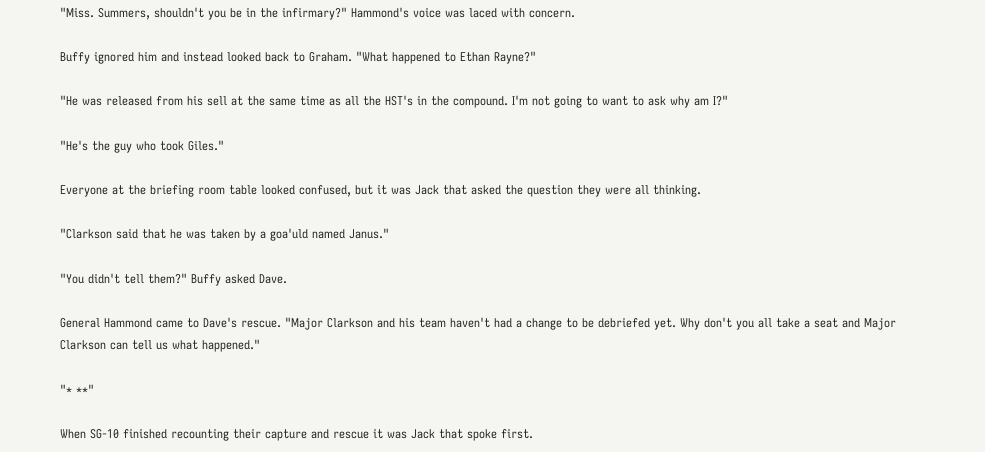"Miss. Summers, shouldn't you be in the infirmary?" Hammond's voice was laced with concern.

Buffy ignored him and instead looked back to Graham. "What happened to Ethan Rayne?"

"He was released from his sell at the same time as all the HST's in the compound. I'm not going to want to ask why am I?"

"He's the guy who took Giles."

Everyone at the briefing room table looked confused, but it was Jack that asked the question they were all thinking.

"Clarkson said that he was taken by a goa'uld named Janus."

"You didn't tell them?" Buffy asked Dave.

General Hammond came to Dave's rescue. "Major Clarkson and his team haven't had a change to be debriefed yet. Why don't you all take a seat and Major Clarkson can tell us what happened."

"* **"

When SG-10 finished recounting their capture and rescue it was Jack that spoke first.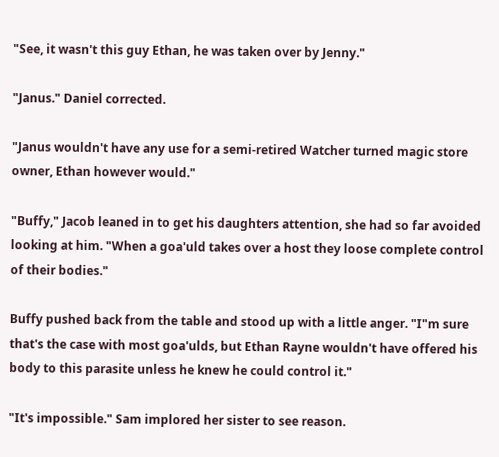"See, it wasn't this guy Ethan, he was taken over by Jenny."

"Janus." Daniel corrected.

"Janus wouldn't have any use for a semi-retired Watcher turned magic store owner, Ethan however would."

"Buffy," Jacob leaned in to get his daughters attention, she had so far avoided looking at him. "When a goa'uld takes over a host they loose complete control of their bodies."

Buffy pushed back from the table and stood up with a little anger. "I"m sure that's the case with most goa'ulds, but Ethan Rayne wouldn't have offered his body to this parasite unless he knew he could control it."

"It's impossible." Sam implored her sister to see reason.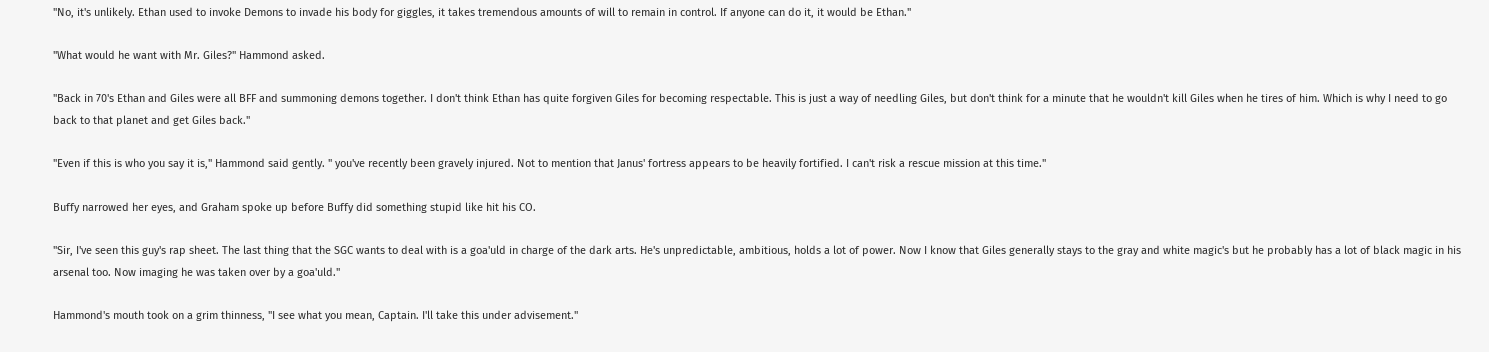"No, it's unlikely. Ethan used to invoke Demons to invade his body for giggles, it takes tremendous amounts of will to remain in control. If anyone can do it, it would be Ethan."

"What would he want with Mr. Giles?" Hammond asked.

"Back in 70's Ethan and Giles were all BFF and summoning demons together. I don't think Ethan has quite forgiven Giles for becoming respectable. This is just a way of needling Giles, but don't think for a minute that he wouldn't kill Giles when he tires of him. Which is why I need to go back to that planet and get Giles back."

"Even if this is who you say it is," Hammond said gently. " you've recently been gravely injured. Not to mention that Janus' fortress appears to be heavily fortified. I can't risk a rescue mission at this time."

Buffy narrowed her eyes, and Graham spoke up before Buffy did something stupid like hit his CO.

"Sir, I've seen this guy's rap sheet. The last thing that the SGC wants to deal with is a goa'uld in charge of the dark arts. He's unpredictable, ambitious, holds a lot of power. Now I know that Giles generally stays to the gray and white magic's but he probably has a lot of black magic in his arsenal too. Now imaging he was taken over by a goa'uld."

Hammond's mouth took on a grim thinness, "I see what you mean, Captain. I'll take this under advisement."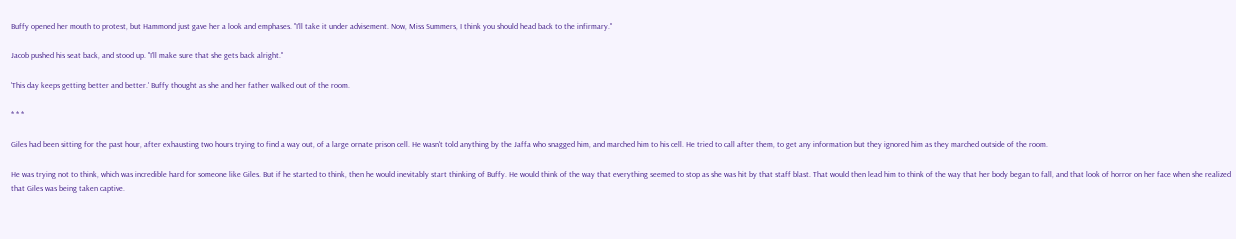Buffy opened her mouth to protest, but Hammond just gave her a look and emphases. "I'll take it under advisement. Now, Miss Summers, I think you should head back to the infirmary."

Jacob pushed his seat back, and stood up. "I'll make sure that she gets back alright."

'This day keeps getting better and better.' Buffy thought as she and her father walked out of the room.

* * *

Giles had been sitting for the past hour, after exhausting two hours trying to find a way out, of a large ornate prison cell. He wasn't told anything by the Jaffa who snagged him, and marched him to his cell. He tried to call after them, to get any information but they ignored him as they marched outside of the room.

He was trying not to think, which was incredible hard for someone like Giles. But if he started to think, then he would inevitably start thinking of Buffy. He would think of the way that everything seemed to stop as she was hit by that staff blast. That would then lead him to think of the way that her body began to fall, and that look of horror on her face when she realized that Giles was being taken captive.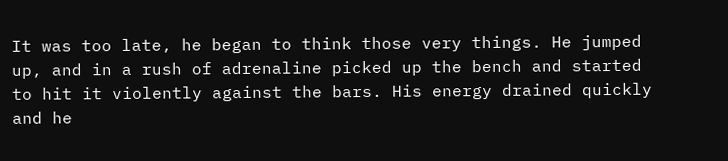It was too late, he began to think those very things. He jumped up, and in a rush of adrenaline picked up the bench and started to hit it violently against the bars. His energy drained quickly and he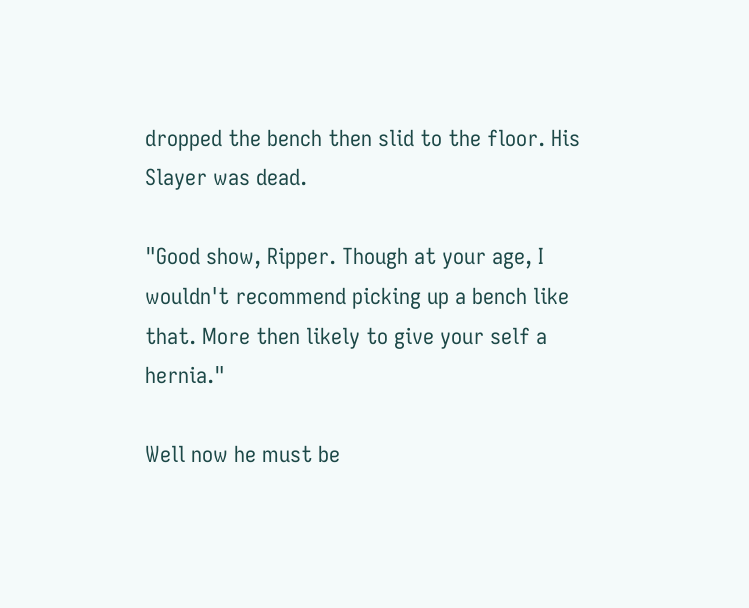dropped the bench then slid to the floor. His Slayer was dead.

"Good show, Ripper. Though at your age, I wouldn't recommend picking up a bench like that. More then likely to give your self a hernia."

Well now he must be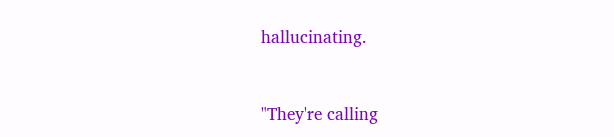hallucinating.


"They're calling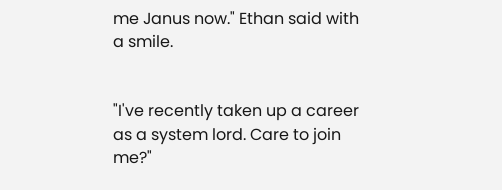me Janus now." Ethan said with a smile.


"I've recently taken up a career as a system lord. Care to join me?"